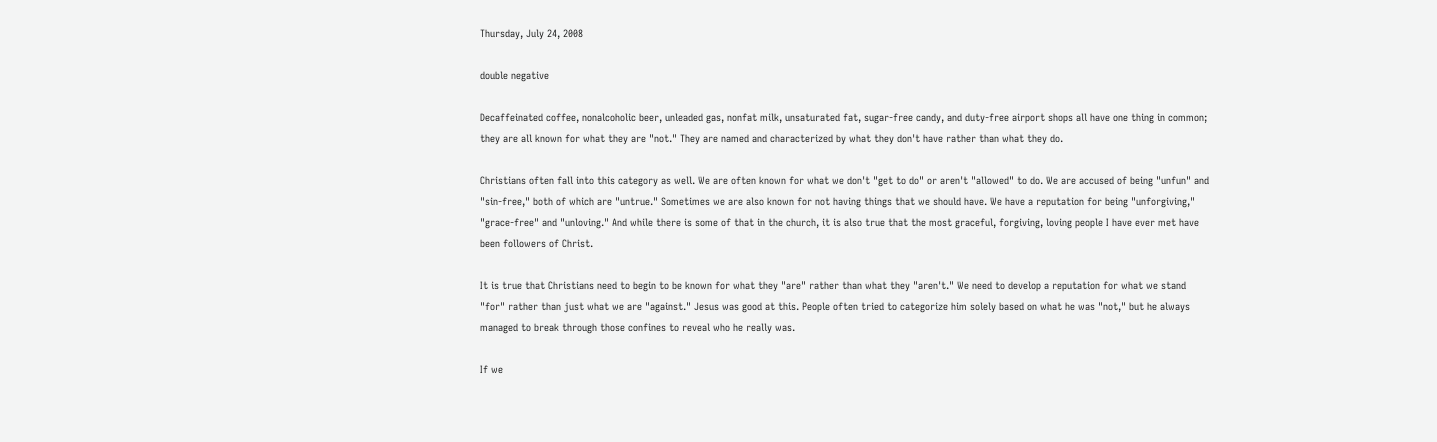Thursday, July 24, 2008

double negative

Decaffeinated coffee, nonalcoholic beer, unleaded gas, nonfat milk, unsaturated fat, sugar-free candy, and duty-free airport shops all have one thing in common; they are all known for what they are "not." They are named and characterized by what they don't have rather than what they do.

Christians often fall into this category as well. We are often known for what we don't "get to do" or aren't "allowed" to do. We are accused of being "unfun" and "sin-free," both of which are "untrue." Sometimes we are also known for not having things that we should have. We have a reputation for being "unforgiving," "grace-free" and "unloving." And while there is some of that in the church, it is also true that the most graceful, forgiving, loving people I have ever met have been followers of Christ.

It is true that Christians need to begin to be known for what they "are" rather than what they "aren't." We need to develop a reputation for what we stand "for" rather than just what we are "against." Jesus was good at this. People often tried to categorize him solely based on what he was "not," but he always managed to break through those confines to reveal who he really was.

If we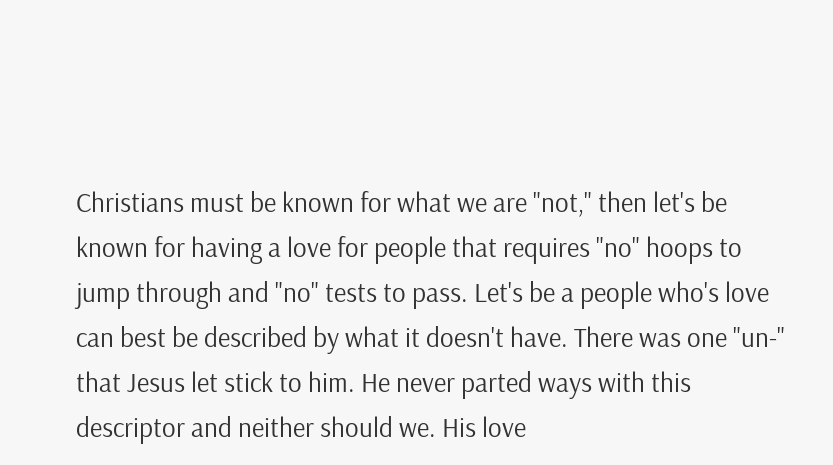Christians must be known for what we are "not," then let's be known for having a love for people that requires "no" hoops to jump through and "no" tests to pass. Let's be a people who's love can best be described by what it doesn't have. There was one "un-" that Jesus let stick to him. He never parted ways with this descriptor and neither should we. His love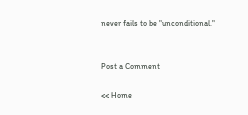never fails to be "unconditional."


Post a Comment

<< Home